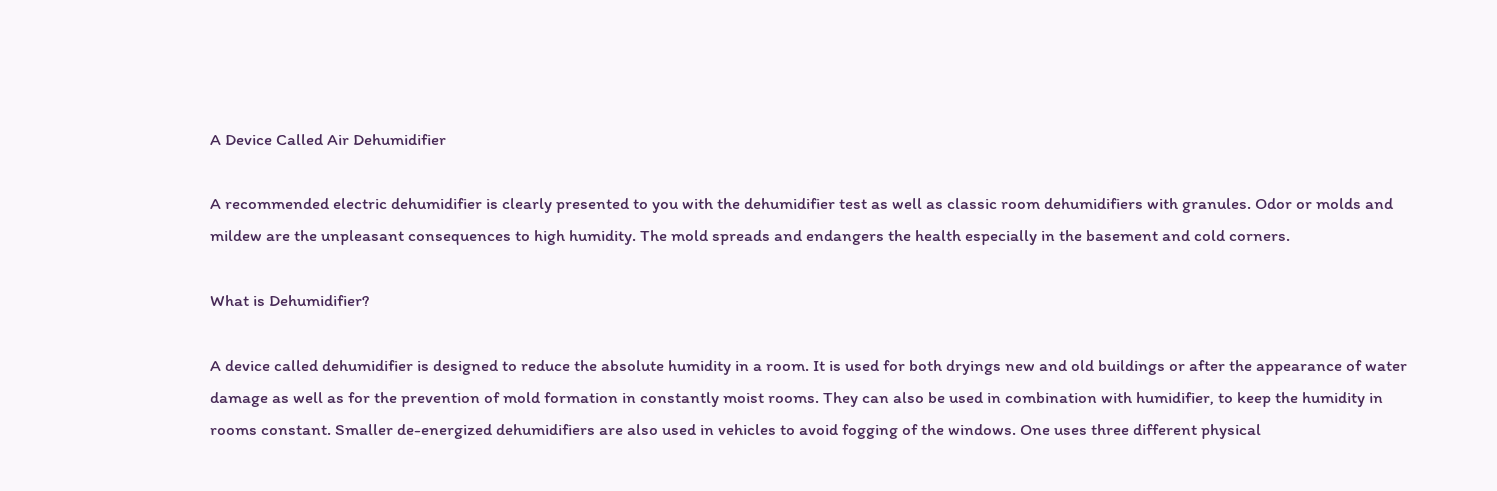A Device Called Air Dehumidifier

A recommended electric dehumidifier is clearly presented to you with the dehumidifier test as well as classic room dehumidifiers with granules. Odor or molds and mildew are the unpleasant consequences to high humidity. The mold spreads and endangers the health especially in the basement and cold corners.

What is Dehumidifier?

A device called dehumidifier is designed to reduce the absolute humidity in a room. It is used for both dryings new and old buildings or after the appearance of water damage as well as for the prevention of mold formation in constantly moist rooms. They can also be used in combination with humidifier, to keep the humidity in rooms constant. Smaller de-energized dehumidifiers are also used in vehicles to avoid fogging of the windows. One uses three different physical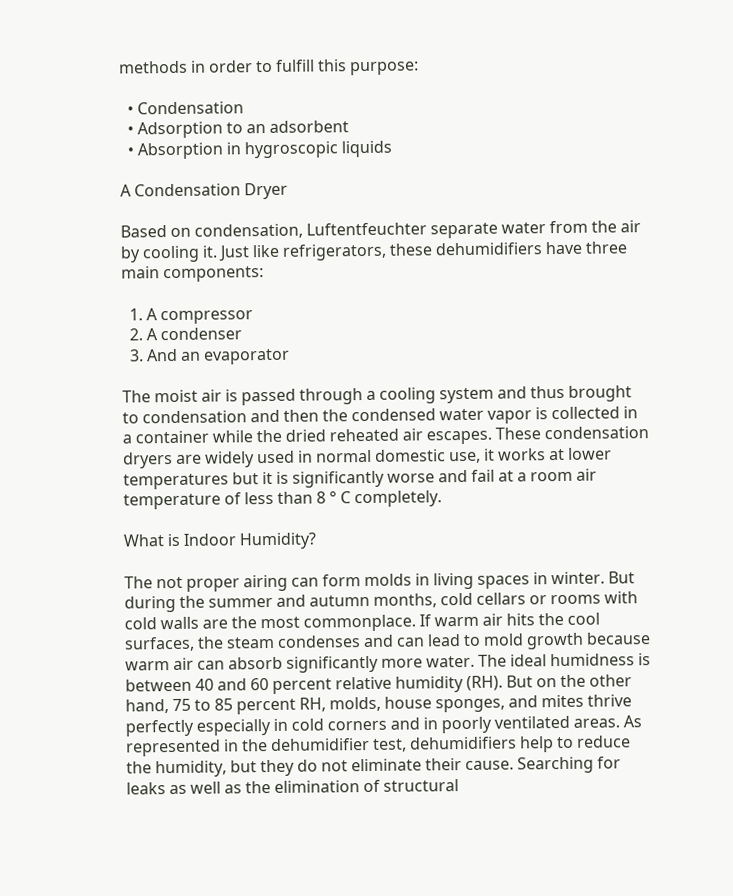methods in order to fulfill this purpose:

  • Condensation
  • Adsorption to an adsorbent
  • Absorption in hygroscopic liquids

A Condensation Dryer

Based on condensation, Luftentfeuchter separate water from the air by cooling it. Just like refrigerators, these dehumidifiers have three main components:

  1. A compressor
  2. A condenser
  3. And an evaporator

The moist air is passed through a cooling system and thus brought to condensation and then the condensed water vapor is collected in a container while the dried reheated air escapes. These condensation dryers are widely used in normal domestic use, it works at lower temperatures but it is significantly worse and fail at a room air temperature of less than 8 ° C completely.

What is Indoor Humidity?

The not proper airing can form molds in living spaces in winter. But during the summer and autumn months, cold cellars or rooms with cold walls are the most commonplace. If warm air hits the cool surfaces, the steam condenses and can lead to mold growth because warm air can absorb significantly more water. The ideal humidness is between 40 and 60 percent relative humidity (RH). But on the other hand, 75 to 85 percent RH, molds, house sponges, and mites thrive perfectly especially in cold corners and in poorly ventilated areas. As represented in the dehumidifier test, dehumidifiers help to reduce the humidity, but they do not eliminate their cause. Searching for leaks as well as the elimination of structural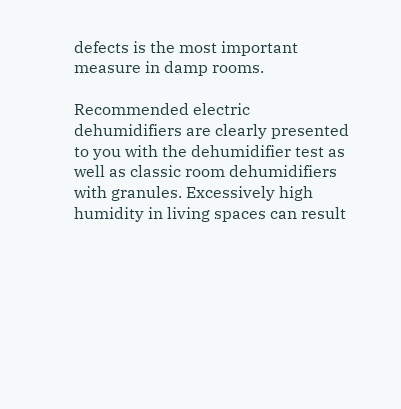defects is the most important measure in damp rooms.

Recommended electric dehumidifiers are clearly presented to you with the dehumidifier test as well as classic room dehumidifiers with granules. Excessively high humidity in living spaces can result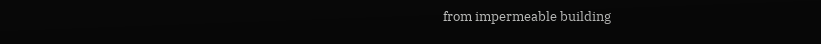from impermeable building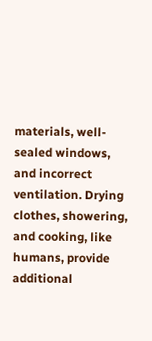materials, well-sealed windows, and incorrect ventilation. Drying clothes, showering, and cooking, like humans, provide additional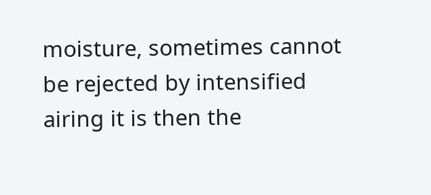moisture, sometimes cannot be rejected by intensified airing it is then the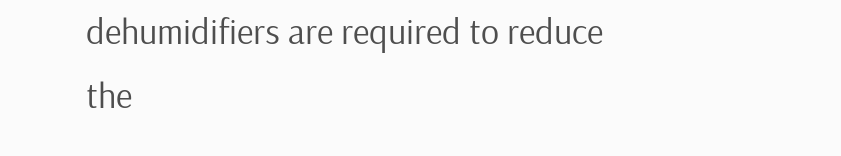dehumidifiers are required to reduce the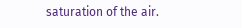saturation of the air.